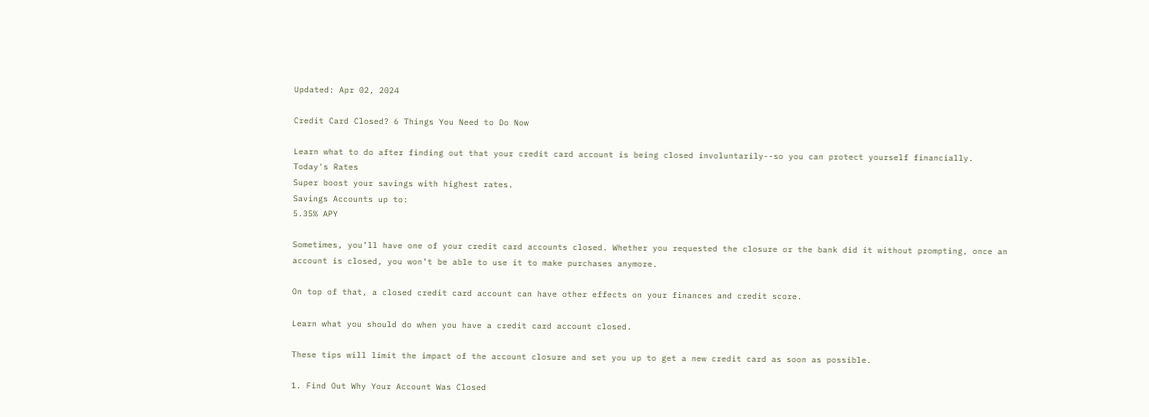Updated: Apr 02, 2024

Credit Card Closed? 6 Things You Need to Do Now

Learn what to do after finding out that your credit card account is being closed involuntarily--so you can protect yourself financially.
Today's Rates
Super boost your savings with highest rates.
Savings Accounts up to:
5.35% APY

Sometimes, you’ll have one of your credit card accounts closed. Whether you requested the closure or the bank did it without prompting, once an account is closed, you won’t be able to use it to make purchases anymore.

On top of that, a closed credit card account can have other effects on your finances and credit score.

Learn what you should do when you have a credit card account closed.

These tips will limit the impact of the account closure and set you up to get a new credit card as soon as possible.

1. Find Out Why Your Account Was Closed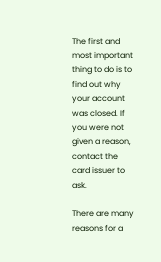The first and most important thing to do is to find out why your account was closed. If you were not given a reason, contact the card issuer to ask.

There are many reasons for a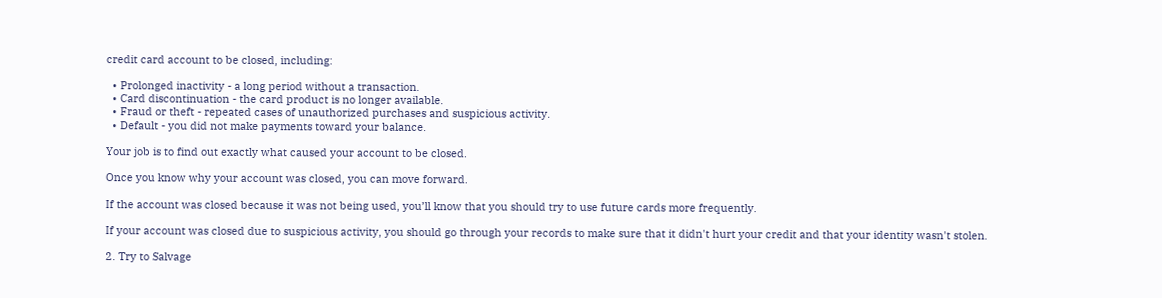credit card account to be closed, including:

  • Prolonged inactivity - a long period without a transaction.
  • Card discontinuation - the card product is no longer available.
  • Fraud or theft - repeated cases of unauthorized purchases and suspicious activity.
  • Default - you did not make payments toward your balance.

Your job is to find out exactly what caused your account to be closed.

Once you know why your account was closed, you can move forward.

If the account was closed because it was not being used, you’ll know that you should try to use future cards more frequently.

If your account was closed due to suspicious activity, you should go through your records to make sure that it didn't hurt your credit and that your identity wasn't stolen.

2. Try to Salvage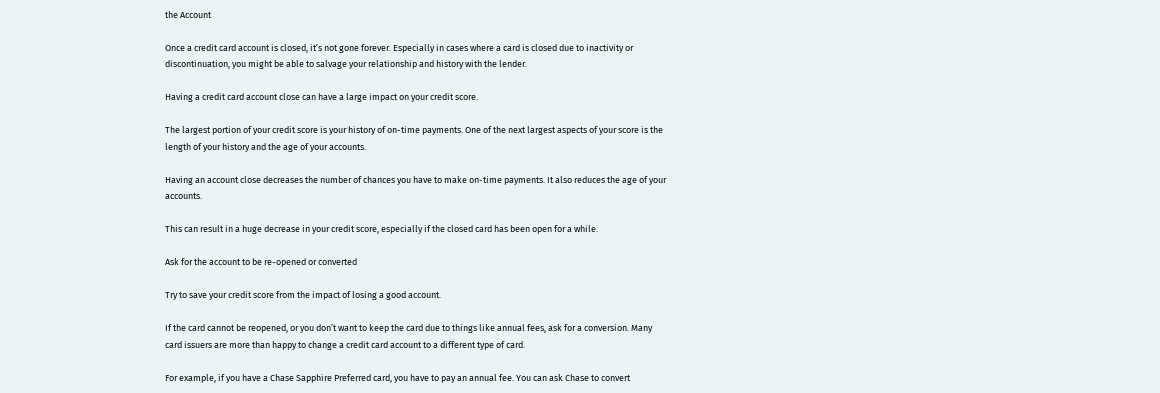the Account

Once a credit card account is closed, it’s not gone forever. Especially in cases where a card is closed due to inactivity or discontinuation, you might be able to salvage your relationship and history with the lender.

Having a credit card account close can have a large impact on your credit score.

The largest portion of your credit score is your history of on-time payments. One of the next largest aspects of your score is the length of your history and the age of your accounts.

Having an account close decreases the number of chances you have to make on-time payments. It also reduces the age of your accounts.

This can result in a huge decrease in your credit score, especially if the closed card has been open for a while.

Ask for the account to be re-opened or converted

Try to save your credit score from the impact of losing a good account.

If the card cannot be reopened, or you don’t want to keep the card due to things like annual fees, ask for a conversion. Many card issuers are more than happy to change a credit card account to a different type of card.

For example, if you have a Chase Sapphire Preferred card, you have to pay an annual fee. You can ask Chase to convert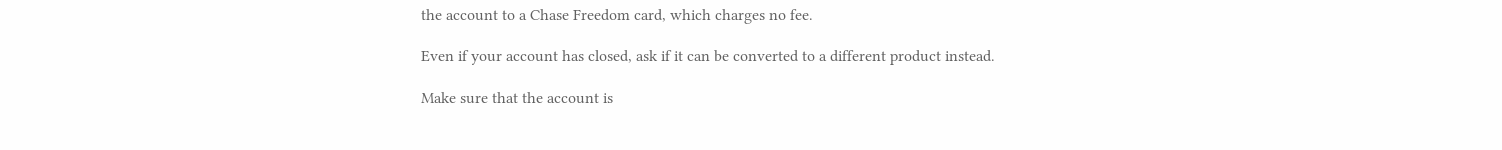the account to a Chase Freedom card, which charges no fee.

Even if your account has closed, ask if it can be converted to a different product instead.

Make sure that the account is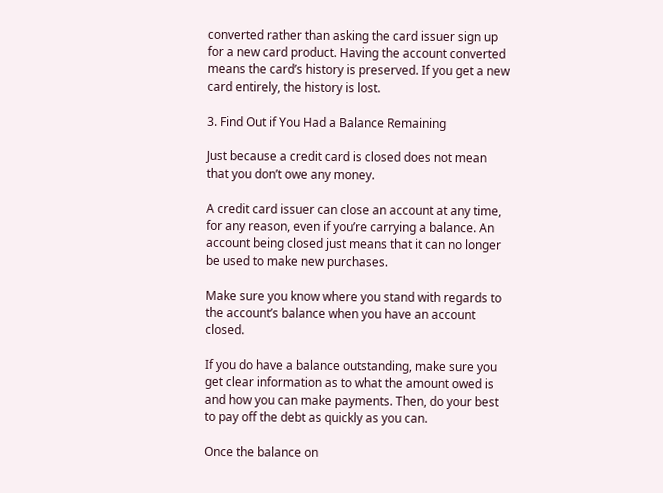converted rather than asking the card issuer sign up for a new card product. Having the account converted means the card’s history is preserved. If you get a new card entirely, the history is lost.

3. Find Out if You Had a Balance Remaining

Just because a credit card is closed does not mean that you don’t owe any money.

A credit card issuer can close an account at any time, for any reason, even if you’re carrying a balance. An account being closed just means that it can no longer be used to make new purchases.

Make sure you know where you stand with regards to the account’s balance when you have an account closed.

If you do have a balance outstanding, make sure you get clear information as to what the amount owed is and how you can make payments. Then, do your best to pay off the debt as quickly as you can.

Once the balance on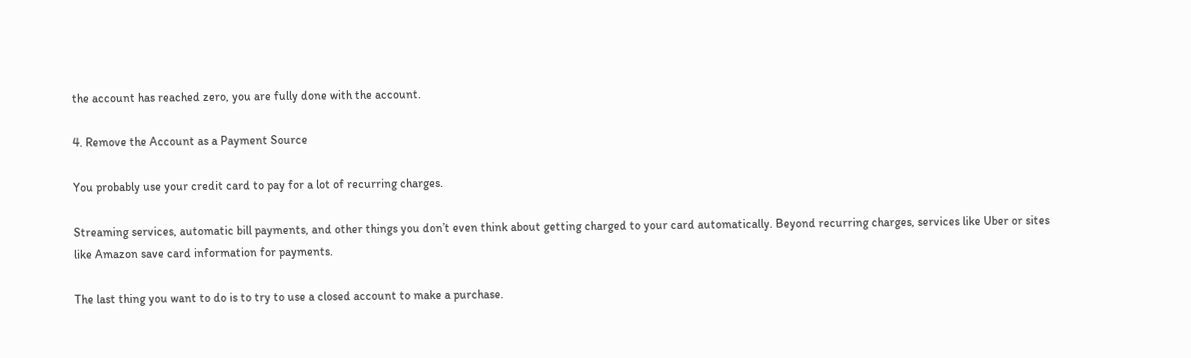the account has reached zero, you are fully done with the account.

4. Remove the Account as a Payment Source

You probably use your credit card to pay for a lot of recurring charges.

Streaming services, automatic bill payments, and other things you don’t even think about getting charged to your card automatically. Beyond recurring charges, services like Uber or sites like Amazon save card information for payments.

The last thing you want to do is to try to use a closed account to make a purchase.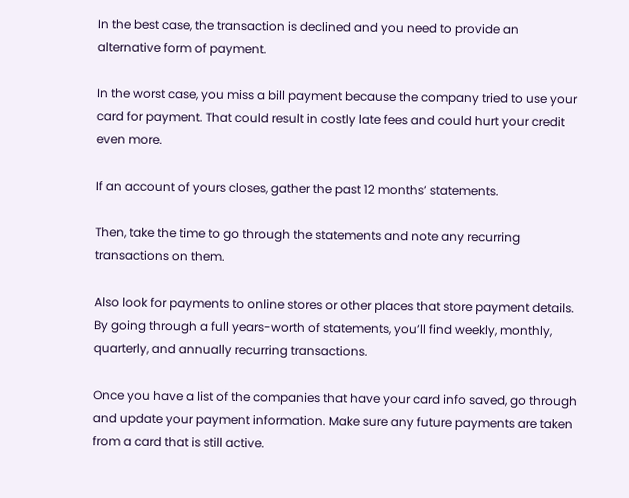In the best case, the transaction is declined and you need to provide an alternative form of payment.

In the worst case, you miss a bill payment because the company tried to use your card for payment. That could result in costly late fees and could hurt your credit even more.

If an account of yours closes, gather the past 12 months’ statements.

Then, take the time to go through the statements and note any recurring transactions on them.

Also look for payments to online stores or other places that store payment details. By going through a full years-worth of statements, you’ll find weekly, monthly, quarterly, and annually recurring transactions.

Once you have a list of the companies that have your card info saved, go through and update your payment information. Make sure any future payments are taken from a card that is still active.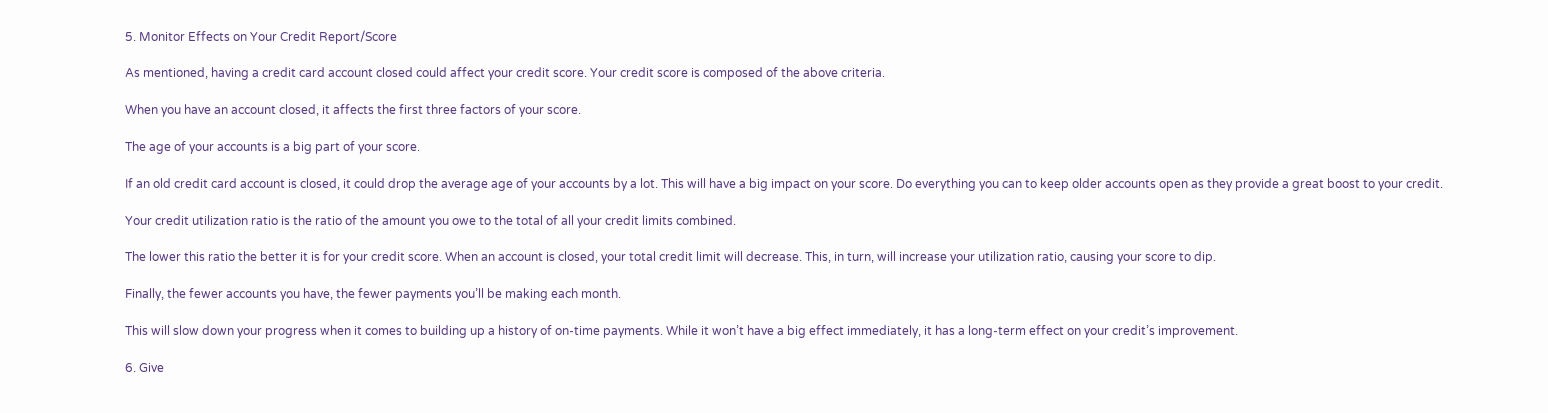5. Monitor Effects on Your Credit Report/Score

As mentioned, having a credit card account closed could affect your credit score. Your credit score is composed of the above criteria.

When you have an account closed, it affects the first three factors of your score.

The age of your accounts is a big part of your score.

If an old credit card account is closed, it could drop the average age of your accounts by a lot. This will have a big impact on your score. Do everything you can to keep older accounts open as they provide a great boost to your credit.

Your credit utilization ratio is the ratio of the amount you owe to the total of all your credit limits combined.

The lower this ratio the better it is for your credit score. When an account is closed, your total credit limit will decrease. This, in turn, will increase your utilization ratio, causing your score to dip.

Finally, the fewer accounts you have, the fewer payments you’ll be making each month.

This will slow down your progress when it comes to building up a history of on-time payments. While it won’t have a big effect immediately, it has a long-term effect on your credit’s improvement.

6. Give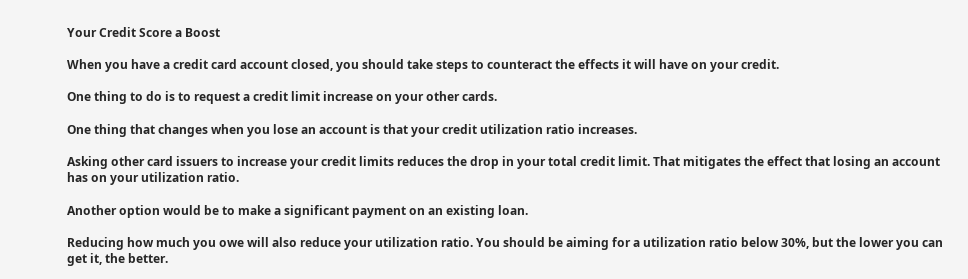Your Credit Score a Boost

When you have a credit card account closed, you should take steps to counteract the effects it will have on your credit.

One thing to do is to request a credit limit increase on your other cards.

One thing that changes when you lose an account is that your credit utilization ratio increases.

Asking other card issuers to increase your credit limits reduces the drop in your total credit limit. That mitigates the effect that losing an account has on your utilization ratio.

Another option would be to make a significant payment on an existing loan.

Reducing how much you owe will also reduce your utilization ratio. You should be aiming for a utilization ratio below 30%, but the lower you can get it, the better.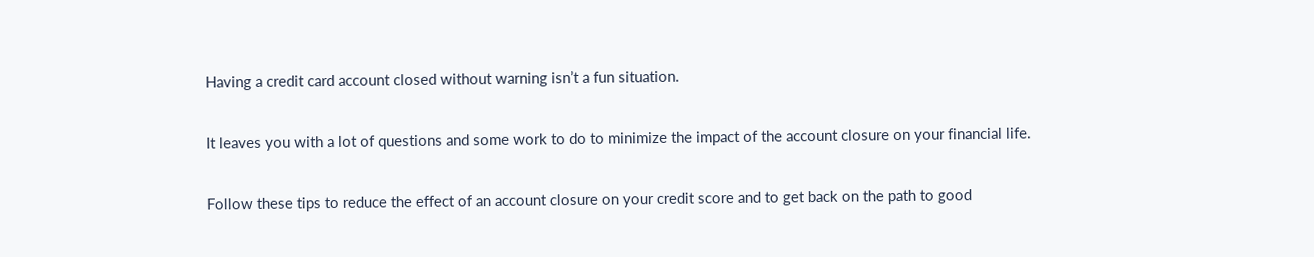Having a credit card account closed without warning isn’t a fun situation.

It leaves you with a lot of questions and some work to do to minimize the impact of the account closure on your financial life.

Follow these tips to reduce the effect of an account closure on your credit score and to get back on the path to good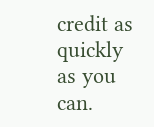credit as quickly as you can.